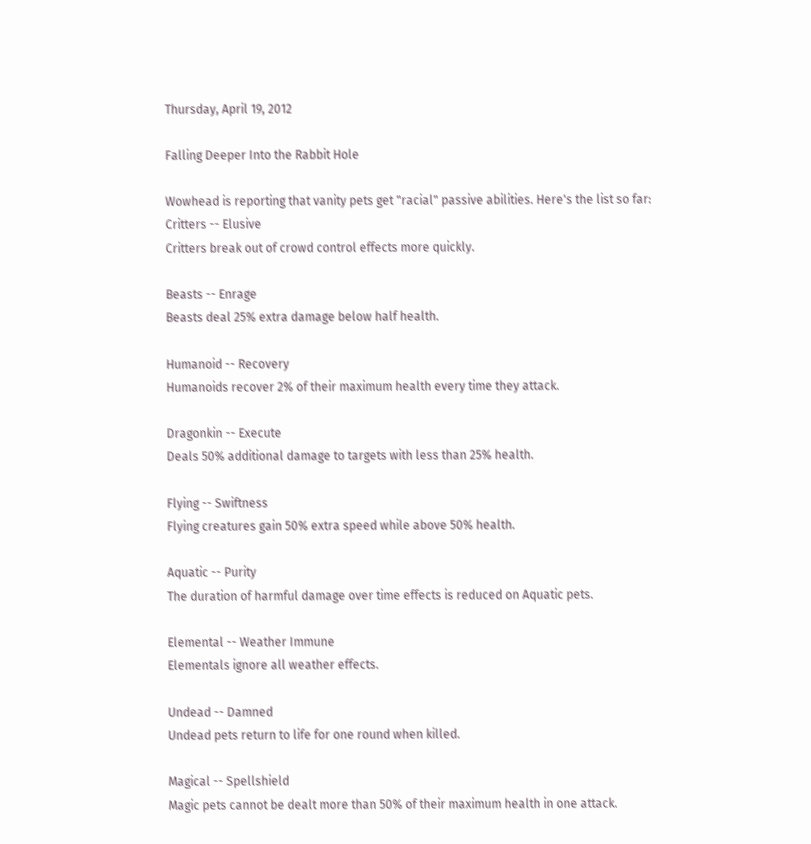Thursday, April 19, 2012

Falling Deeper Into the Rabbit Hole

Wowhead is reporting that vanity pets get "racial" passive abilities. Here's the list so far:
Critters -- Elusive
Critters break out of crowd control effects more quickly.

Beasts -- Enrage
Beasts deal 25% extra damage below half health.

Humanoid -- Recovery
Humanoids recover 2% of their maximum health every time they attack.

Dragonkin -- Execute
Deals 50% additional damage to targets with less than 25% health.

Flying -- Swiftness
Flying creatures gain 50% extra speed while above 50% health.

Aquatic -- Purity
The duration of harmful damage over time effects is reduced on Aquatic pets.

Elemental -- Weather Immune
Elementals ignore all weather effects.

Undead -- Damned
Undead pets return to life for one round when killed.

Magical -- Spellshield
Magic pets cannot be dealt more than 50% of their maximum health in one attack.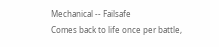Mechanical -- Failsafe
Comes back to life once per battle,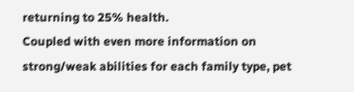returning to 25% health.
Coupled with even more information on strong/weak abilities for each family type, pet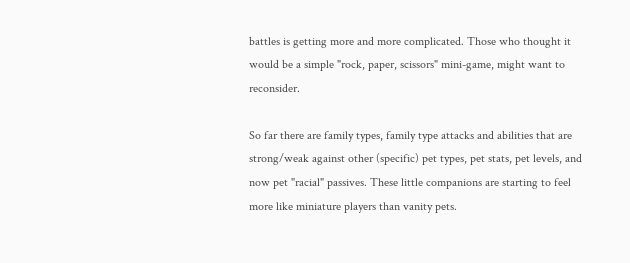battles is getting more and more complicated. Those who thought it would be a simple "rock, paper, scissors" mini-game, might want to reconsider.

So far there are family types, family type attacks and abilities that are strong/weak against other (specific) pet types, pet stats, pet levels, and now pet "racial" passives. These little companions are starting to feel more like miniature players than vanity pets.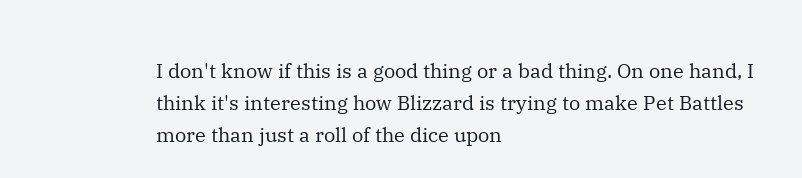I don't know if this is a good thing or a bad thing. On one hand, I think it's interesting how Blizzard is trying to make Pet Battles more than just a roll of the dice upon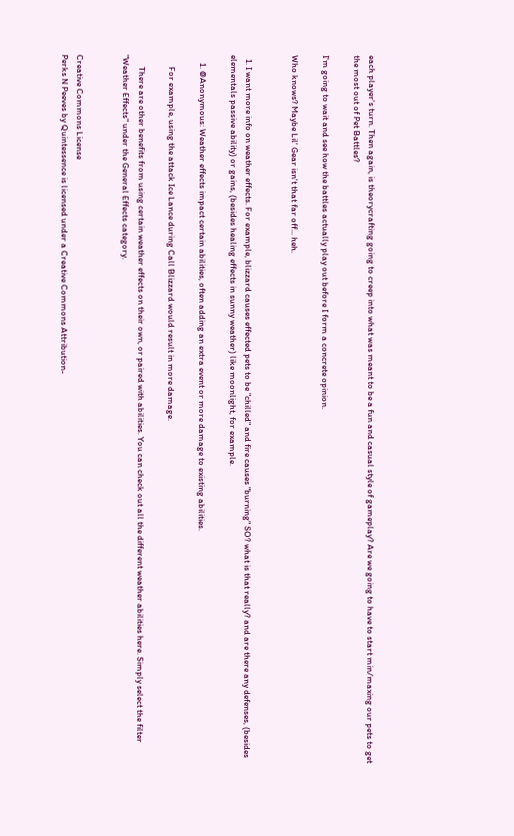each player's turn. Then again, is theorycrafting going to creep into what was meant to be a fun and casual style of gameplay? Are we going to have to start min/maxing our pets to get the most out of Pet Battles?

I'm going to wait and see how the battles actually play out before I form a concrete opinion.

Who knows? Maybe Lil' Gear isn't that far off... heh.


  1. I want more info on weather effects. For example, blizzard causes effected pets to be "chilled" and fire causes "burning" SO? what is that really? and are there any defenses, (besides elementals passive ability) or gains, (besides healing effects in sunny weather) like moonlight, for example.

    1. @Anonymous: Weather effects impact certain abilities, often adding an extra event or more damage to existing abilities.

      For example, using the attack Ice Lance during Call Blizzard would result in more damage.

      There are other benefits from using certain weather effects on their own, or paired with abilities. You can check out all the different weather abilities here. Simply select the filter "Weather Effects" under the General Effects category.


Creative Commons License
Perks N Peeves by Quintessence is licensed under a Creative Commons Attribution-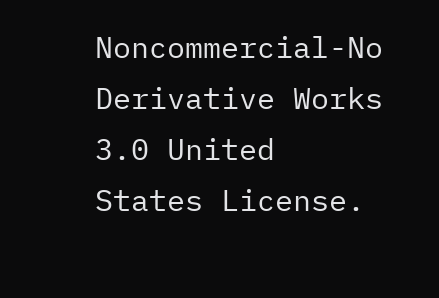Noncommercial-No Derivative Works 3.0 United States License.